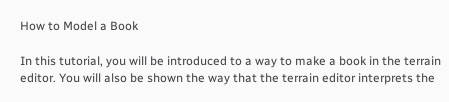How to Model a Book

In this tutorial, you will be introduced to a way to make a book in the terrain editor. You will also be shown the way that the terrain editor interprets the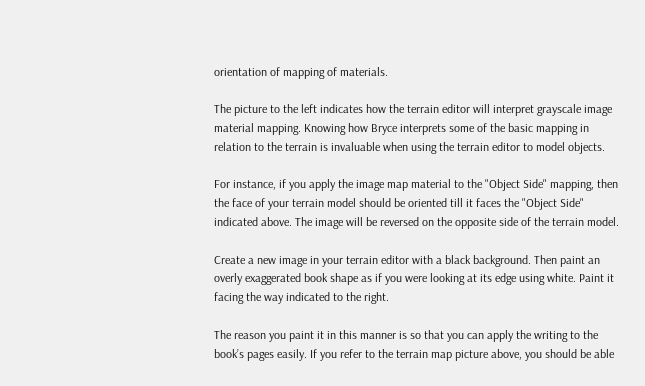orientation of mapping of materials.

The picture to the left indicates how the terrain editor will interpret grayscale image material mapping. Knowing how Bryce interprets some of the basic mapping in relation to the terrain is invaluable when using the terrain editor to model objects.

For instance, if you apply the image map material to the "Object Side" mapping, then the face of your terrain model should be oriented till it faces the "Object Side" indicated above. The image will be reversed on the opposite side of the terrain model.

Create a new image in your terrain editor with a black background. Then paint an overly exaggerated book shape as if you were looking at its edge using white. Paint it facing the way indicated to the right.

The reason you paint it in this manner is so that you can apply the writing to the book’s pages easily. If you refer to the terrain map picture above, you should be able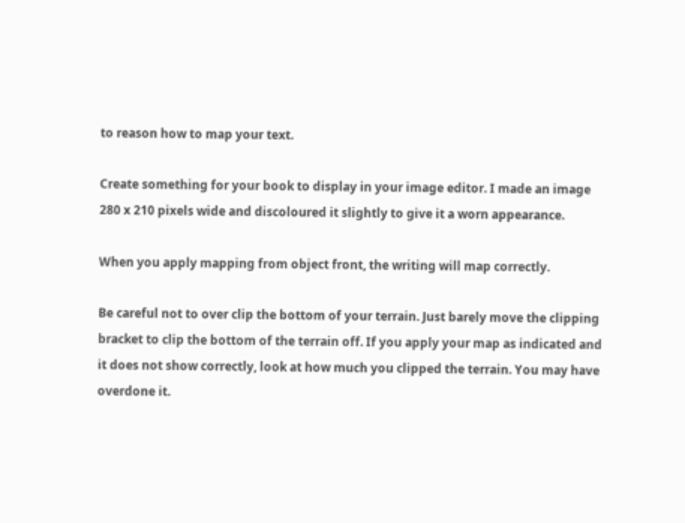to reason how to map your text.

Create something for your book to display in your image editor. I made an image 280 x 210 pixels wide and discoloured it slightly to give it a worn appearance.

When you apply mapping from object front, the writing will map correctly.

Be careful not to over clip the bottom of your terrain. Just barely move the clipping bracket to clip the bottom of the terrain off. If you apply your map as indicated and it does not show correctly, look at how much you clipped the terrain. You may have overdone it.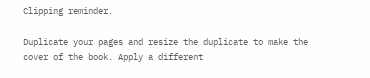Clipping reminder.

Duplicate your pages and resize the duplicate to make the cover of the book. Apply a different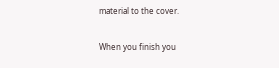material to the cover.

When you finish you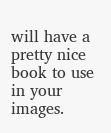will have a pretty nice book to use in your images.